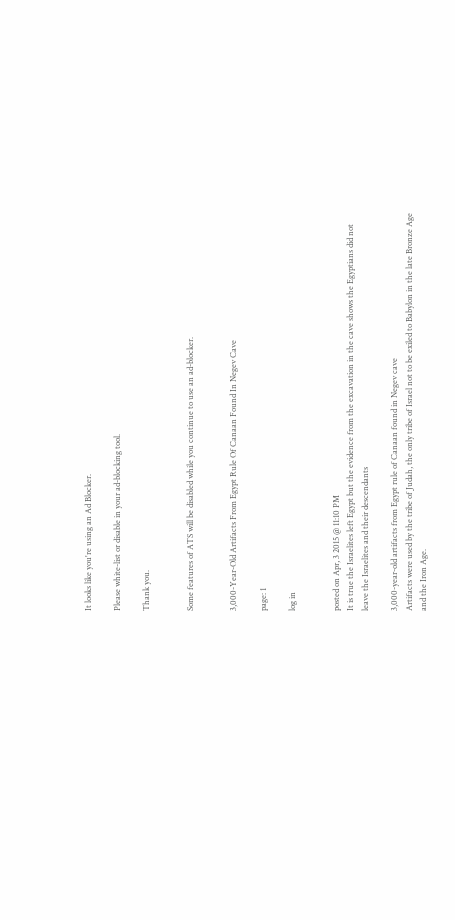It looks like you're using an Ad Blocker.

Please white-list or disable in your ad-blocking tool.

Thank you.


Some features of ATS will be disabled while you continue to use an ad-blocker.


3,000-Year-Old Artifacts From Egypt Rule Of Canaan Found In Negev Cave

page: 1

log in


posted on Apr, 3 2015 @ 11:10 PM
It is true the Israelites left Egypt but the evidence from the excavation in the cave shows the Egyptians did not leave the Israelites and their descendants

3,000-year-old artifacts from Egypt rule of Canaan found in Negev cave
Artifacts were used by the tribe of Judah, the only tribe of Israel not to be exiled to Babylon in the late Bronze Age and the Iron Age.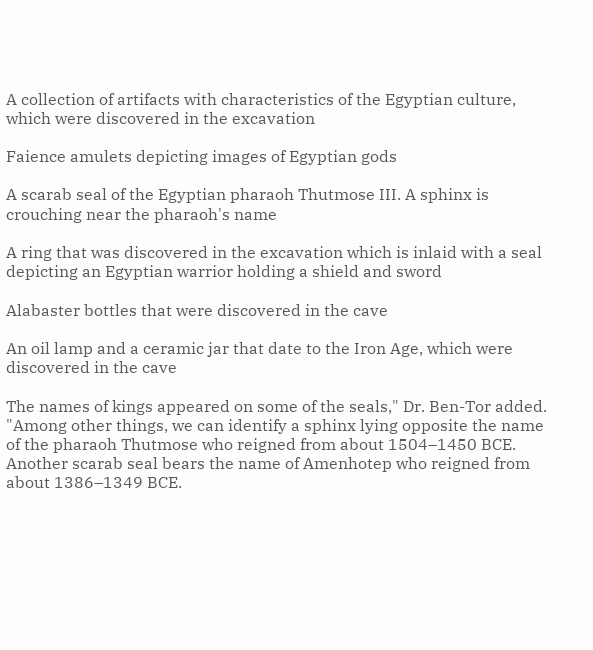A collection of artifacts with characteristics of the Egyptian culture, which were discovered in the excavation

Faience amulets depicting images of Egyptian gods

A scarab seal of the Egyptian pharaoh Thutmose III. A sphinx is crouching near the pharaoh's name

A ring that was discovered in the excavation which is inlaid with a seal depicting an Egyptian warrior holding a shield and sword

Alabaster bottles that were discovered in the cave

An oil lamp and a ceramic jar that date to the Iron Age, which were discovered in the cave

The names of kings appeared on some of the seals," Dr. Ben-Tor added. "Among other things, we can identify a sphinx lying opposite the name of the pharaoh Thutmose who reigned from about 1504–1450 BCE. Another scarab seal bears the name of Amenhotep who reigned from about 1386–1349 BCE.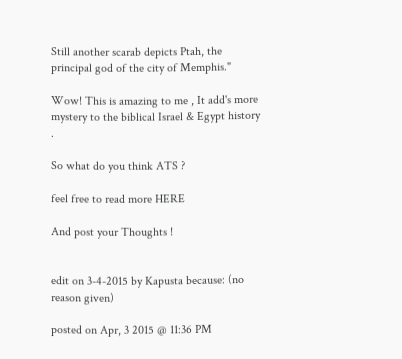Still another scarab depicts Ptah, the principal god of the city of Memphis."

Wow! This is amazing to me , It add's more mystery to the biblical Israel & Egypt history .

So what do you think ATS ?

feel free to read more HERE

And post your Thoughts !


edit on 3-4-2015 by Kapusta because: (no reason given)

posted on Apr, 3 2015 @ 11:36 PM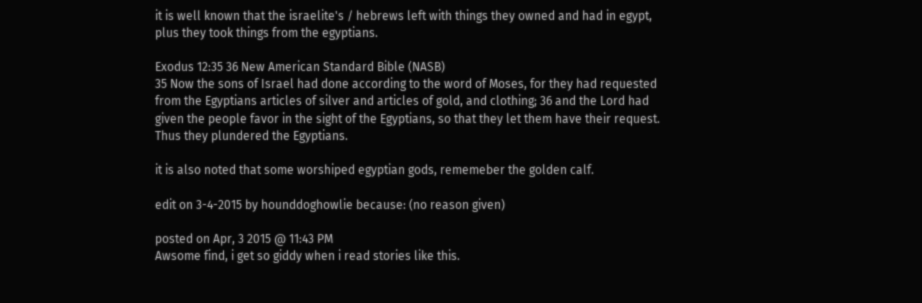it is well known that the israelite's / hebrews left with things they owned and had in egypt, plus they took things from the egyptians.

Exodus 12:35 36 New American Standard Bible (NASB)
35 Now the sons of Israel had done according to the word of Moses, for they had requested from the Egyptians articles of silver and articles of gold, and clothing; 36 and the Lord had given the people favor in the sight of the Egyptians, so that they let them have their request. Thus they plundered the Egyptians.

it is also noted that some worshiped egyptian gods, rememeber the golden calf.

edit on 3-4-2015 by hounddoghowlie because: (no reason given)

posted on Apr, 3 2015 @ 11:43 PM
Awsome find, i get so giddy when i read stories like this.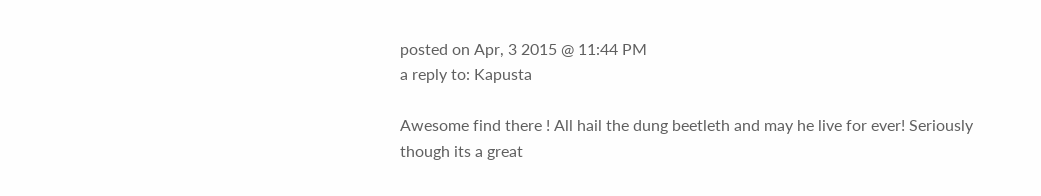posted on Apr, 3 2015 @ 11:44 PM
a reply to: Kapusta

Awesome find there ! All hail the dung beetleth and may he live for ever! Seriously though its a great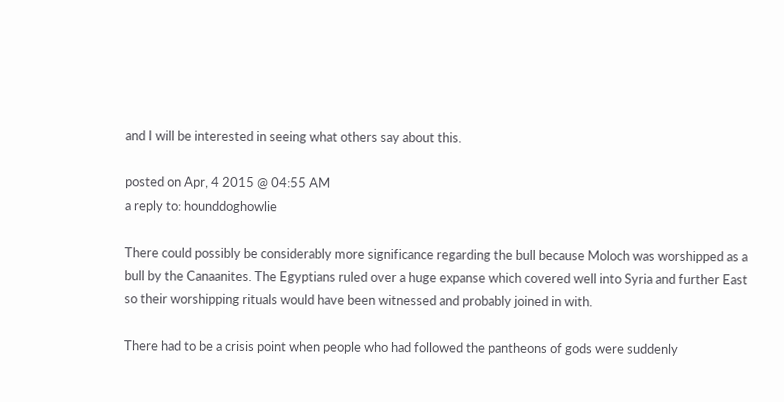and I will be interested in seeing what others say about this.

posted on Apr, 4 2015 @ 04:55 AM
a reply to: hounddoghowlie

There could possibly be considerably more significance regarding the bull because Moloch was worshipped as a bull by the Canaanites. The Egyptians ruled over a huge expanse which covered well into Syria and further East so their worshipping rituals would have been witnessed and probably joined in with.

There had to be a crisis point when people who had followed the pantheons of gods were suddenly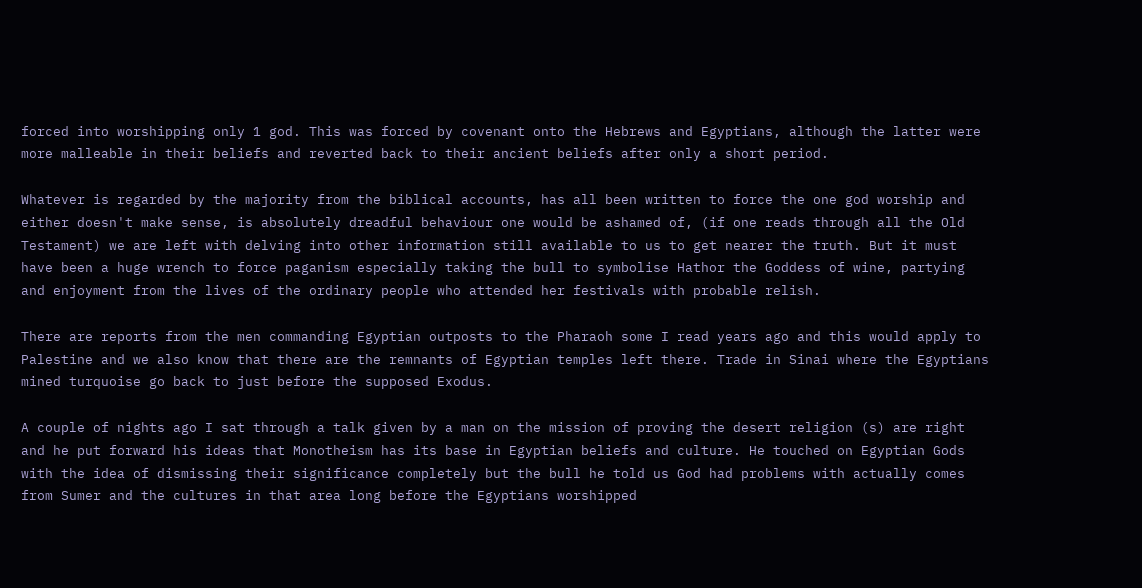forced into worshipping only 1 god. This was forced by covenant onto the Hebrews and Egyptians, although the latter were more malleable in their beliefs and reverted back to their ancient beliefs after only a short period.

Whatever is regarded by the majority from the biblical accounts, has all been written to force the one god worship and either doesn't make sense, is absolutely dreadful behaviour one would be ashamed of, (if one reads through all the Old Testament) we are left with delving into other information still available to us to get nearer the truth. But it must have been a huge wrench to force paganism especially taking the bull to symbolise Hathor the Goddess of wine, partying and enjoyment from the lives of the ordinary people who attended her festivals with probable relish.

There are reports from the men commanding Egyptian outposts to the Pharaoh some I read years ago and this would apply to Palestine and we also know that there are the remnants of Egyptian temples left there. Trade in Sinai where the Egyptians mined turquoise go back to just before the supposed Exodus.

A couple of nights ago I sat through a talk given by a man on the mission of proving the desert religion (s) are right and he put forward his ideas that Monotheism has its base in Egyptian beliefs and culture. He touched on Egyptian Gods with the idea of dismissing their significance completely but the bull he told us God had problems with actually comes from Sumer and the cultures in that area long before the Egyptians worshipped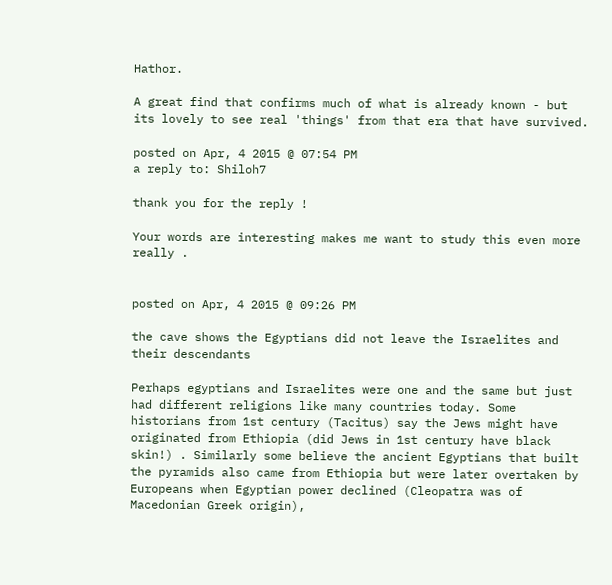Hathor.

A great find that confirms much of what is already known - but its lovely to see real 'things' from that era that have survived.

posted on Apr, 4 2015 @ 07:54 PM
a reply to: Shiloh7

thank you for the reply !

Your words are interesting makes me want to study this even more really .


posted on Apr, 4 2015 @ 09:26 PM

the cave shows the Egyptians did not leave the Israelites and their descendants

Perhaps egyptians and Israelites were one and the same but just had different religions like many countries today. Some historians from 1st century (Tacitus) say the Jews might have originated from Ethiopia (did Jews in 1st century have black skin!) . Similarly some believe the ancient Egyptians that built the pyramids also came from Ethiopia but were later overtaken by Europeans when Egyptian power declined (Cleopatra was of Macedonian Greek origin),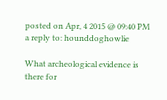posted on Apr, 4 2015 @ 09:40 PM
a reply to: hounddoghowlie

What archeological evidence is there for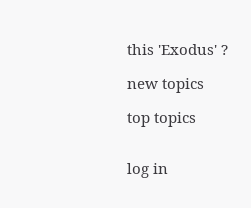this 'Exodus' ?

new topics

top topics


log in